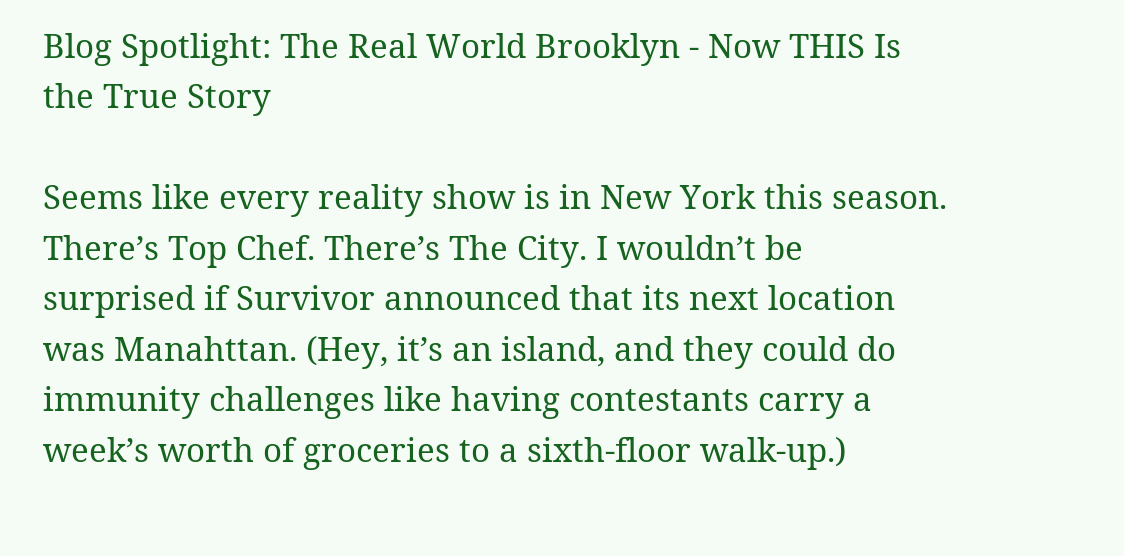Blog Spotlight: The Real World Brooklyn - Now THIS Is the True Story

Seems like every reality show is in New York this season. There’s Top Chef. There’s The City. I wouldn’t be surprised if Survivor announced that its next location was Manahttan. (Hey, it’s an island, and they could do immunity challenges like having contestants carry a week’s worth of groceries to a sixth-floor walk-up.)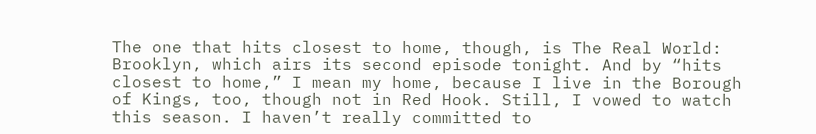The one that hits closest to home, though, is The Real World: Brooklyn, which airs its second episode tonight. And by “hits closest to home,” I mean my home, because I live in the Borough of Kings, too, though not in Red Hook. Still, I vowed to watch this season. I haven’t really committed to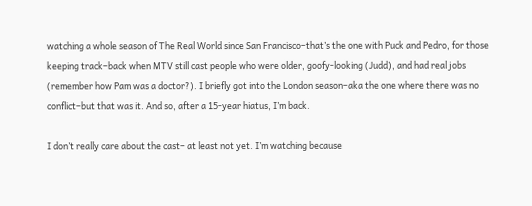watching a whole season of The Real World since San Francisco–that’s the one with Puck and Pedro, for those keeping track–back when MTV still cast people who were older, goofy-looking (Judd), and had real jobs (remember how Pam was a doctor?). I briefly got into the London season–aka the one where there was no conflict–but that was it. And so, after a 15-year hiatus, I’m back.

I don’t really care about the cast– at least not yet. I’m watching because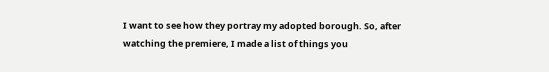I want to see how they portray my adopted borough. So, after watching the premiere, I made a list of things you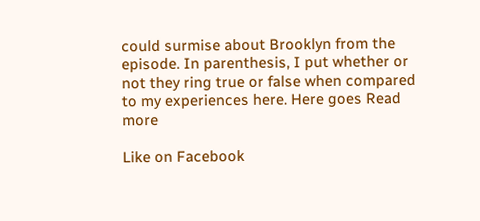could surmise about Brooklyn from the episode. In parenthesis, I put whether or not they ring true or false when compared to my experiences here. Here goes Read more

Like on Facebook